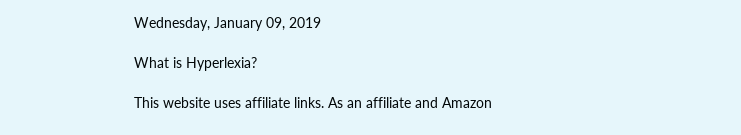Wednesday, January 09, 2019

What is Hyperlexia?

This website uses affiliate links. As an affiliate and Amazon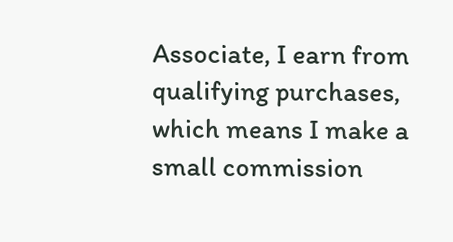Associate, I earn from qualifying purchases, which means I make a small commission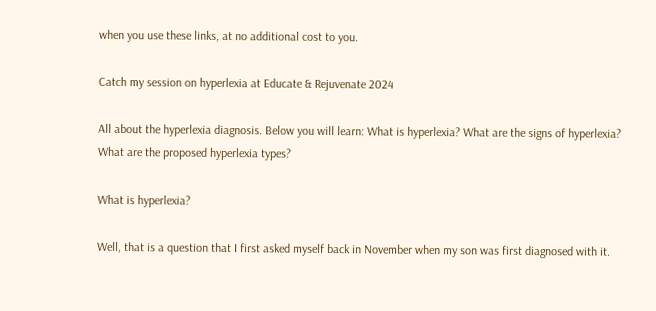when you use these links, at no additional cost to you.

Catch my session on hyperlexia at Educate & Rejuvenate 2024

All about the hyperlexia diagnosis. Below you will learn: What is hyperlexia? What are the signs of hyperlexia? What are the proposed hyperlexia types?

What is hyperlexia?

Well, that is a question that I first asked myself back in November when my son was first diagnosed with it.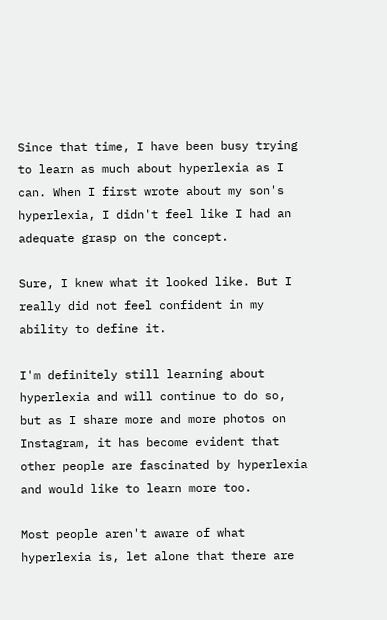Since that time, I have been busy trying to learn as much about hyperlexia as I can. When I first wrote about my son's hyperlexia, I didn't feel like I had an adequate grasp on the concept.

Sure, I knew what it looked like. But I really did not feel confident in my ability to define it.

I'm definitely still learning about hyperlexia and will continue to do so, but as I share more and more photos on Instagram, it has become evident that other people are fascinated by hyperlexia and would like to learn more too.

Most people aren't aware of what hyperlexia is, let alone that there are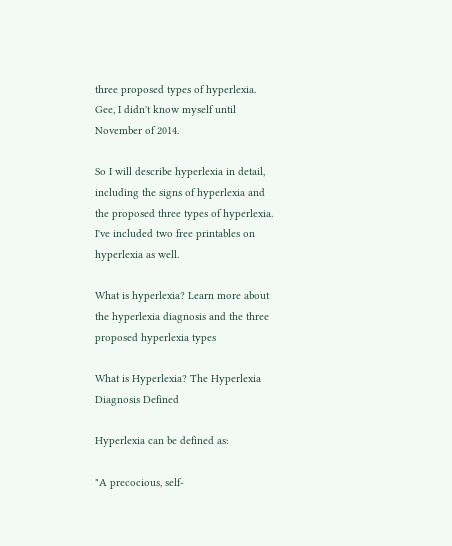three proposed types of hyperlexia. Gee, I didn't know myself until November of 2014.

So I will describe hyperlexia in detail, including the signs of hyperlexia and the proposed three types of hyperlexia. I've included two free printables on hyperlexia as well.

What is hyperlexia? Learn more about the hyperlexia diagnosis and the three proposed hyperlexia types

What is Hyperlexia? The Hyperlexia Diagnosis Defined

Hyperlexia can be defined as:

"A precocious, self-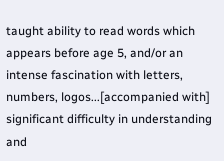taught ability to read words which appears before age 5, and/or an intense fascination with letters, numbers, logos...[accompanied with] significant difficulty in understanding and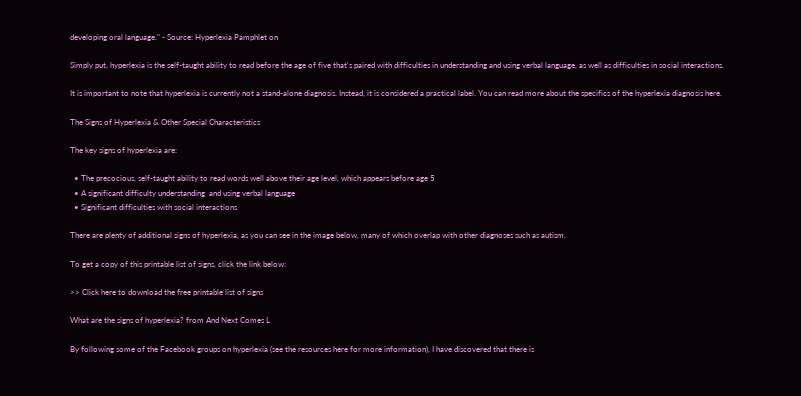developing oral language." - Source: Hyperlexia Pamphlet on

Simply put, hyperlexia is the self-taught ability to read before the age of five that's paired with difficulties in understanding and using verbal language, as well as difficulties in social interactions.

It is important to note that hyperlexia is currently not a stand-alone diagnosis. Instead, it is considered a practical label. You can read more about the specifics of the hyperlexia diagnosis here.

The Signs of Hyperlexia & Other Special Characteristics

The key signs of hyperlexia are:

  • The precocious, self-taught ability to read words well above their age level, which appears before age 5
  • A significant difficulty understanding  and using verbal language
  • Significant difficulties with social interactions

There are plenty of additional signs of hyperlexia, as you can see in the image below, many of which overlap with other diagnoses such as autism.

To get a copy of this printable list of signs, click the link below:

>> Click here to download the free printable list of signs

What are the signs of hyperlexia? from And Next Comes L

By following some of the Facebook groups on hyperlexia (see the resources here for more information), I have discovered that there is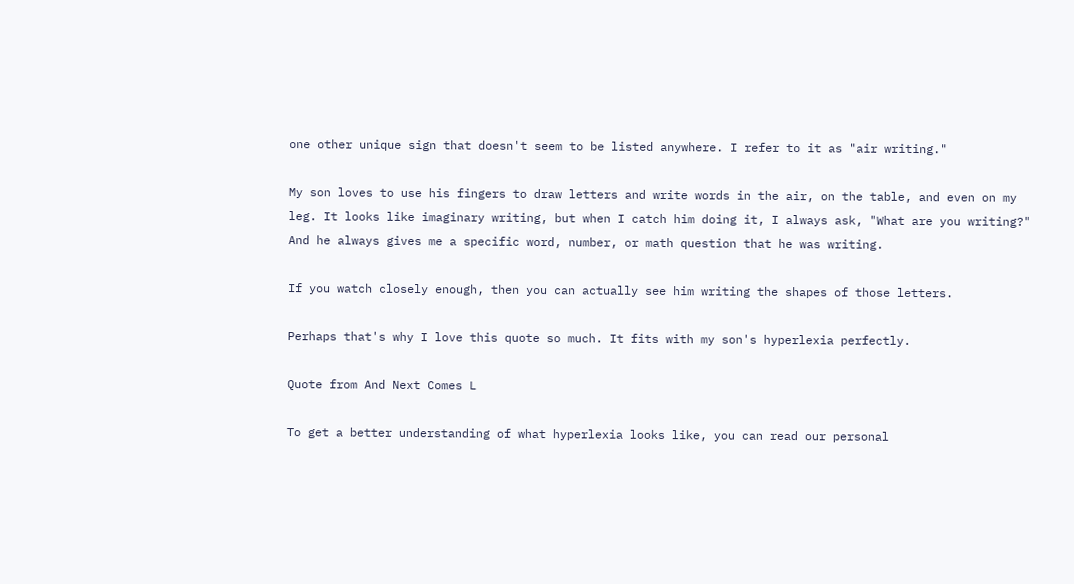one other unique sign that doesn't seem to be listed anywhere. I refer to it as "air writing."

My son loves to use his fingers to draw letters and write words in the air, on the table, and even on my leg. It looks like imaginary writing, but when I catch him doing it, I always ask, "What are you writing?" And he always gives me a specific word, number, or math question that he was writing.

If you watch closely enough, then you can actually see him writing the shapes of those letters.

Perhaps that's why I love this quote so much. It fits with my son's hyperlexia perfectly.

Quote from And Next Comes L

To get a better understanding of what hyperlexia looks like, you can read our personal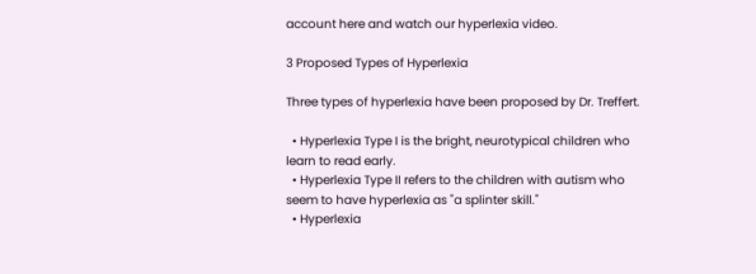account here and watch our hyperlexia video.

3 Proposed Types of Hyperlexia

Three types of hyperlexia have been proposed by Dr. Treffert.

  • Hyperlexia Type I is the bright, neurotypical children who learn to read early.
  • Hyperlexia Type II refers to the children with autism who seem to have hyperlexia as "a splinter skill."
  • Hyperlexia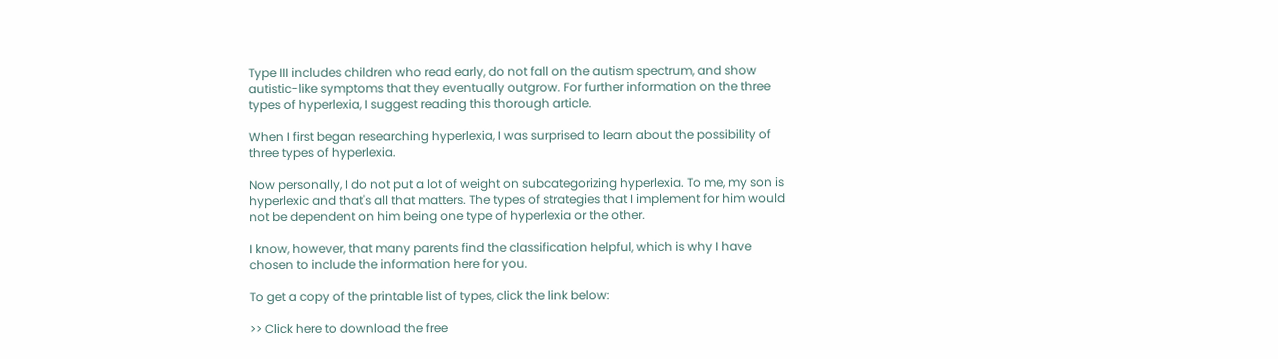Type III includes children who read early, do not fall on the autism spectrum, and show autistic-like symptoms that they eventually outgrow. For further information on the three types of hyperlexia, I suggest reading this thorough article.

When I first began researching hyperlexia, I was surprised to learn about the possibility of three types of hyperlexia.

Now personally, I do not put a lot of weight on subcategorizing hyperlexia. To me, my son is hyperlexic and that's all that matters. The types of strategies that I implement for him would not be dependent on him being one type of hyperlexia or the other.

I know, however, that many parents find the classification helpful, which is why I have chosen to include the information here for you.

To get a copy of the printable list of types, click the link below:

>> Click here to download the free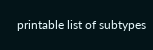printable list of subtypes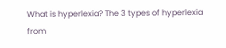What is hyperlexia? The 3 types of hyperlexia from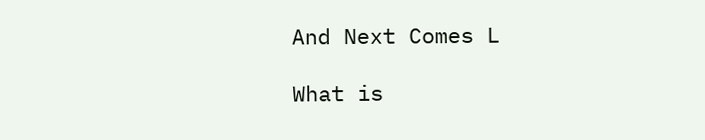And Next Comes L

What is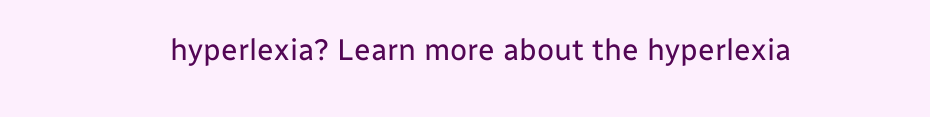hyperlexia? Learn more about the hyperlexia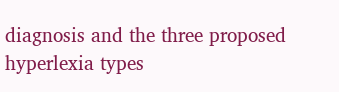diagnosis and the three proposed hyperlexia types